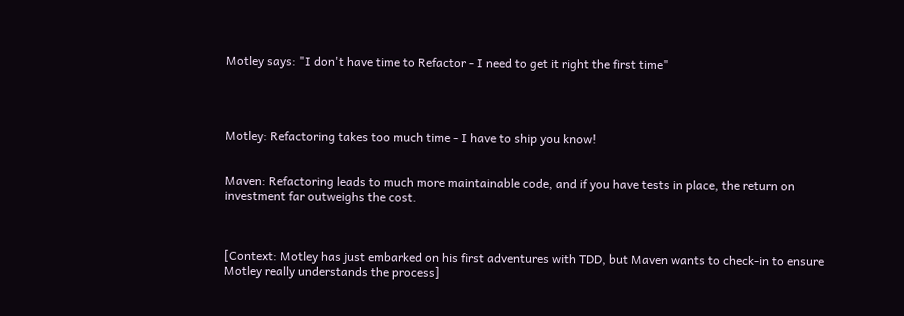Motley says: "I don't have time to Refactor - I need to get it right the first time"




Motley: Refactoring takes too much time - I have to ship you know!


Maven: Refactoring leads to much more maintainable code, and if you have tests in place, the return on investment far outweighs the cost.



[Context: Motley has just embarked on his first adventures with TDD, but Maven wants to check-in to ensure Motley really understands the process]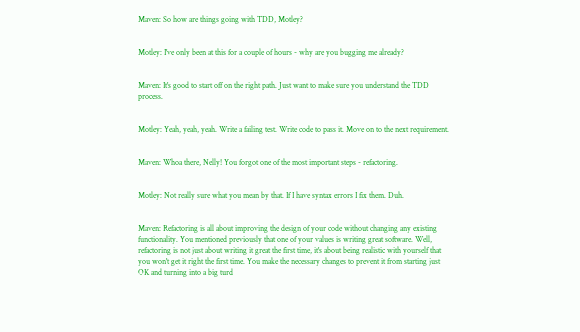Maven: So how are things going with TDD, Motley?


Motley: I've only been at this for a couple of hours - why are you bugging me already?


Maven: It's good to start off on the right path. Just want to make sure you understand the TDD process.


Motley: Yeah, yeah, yeah. Write a failing test. Write code to pass it. Move on to the next requirement.


Maven: Whoa there, Nelly! You forgot one of the most important steps - refactoring.


Motley: Not really sure what you mean by that. If I have syntax errors I fix them. Duh.


Maven: Refactoring is all about improving the design of your code without changing any existing functionality. You mentioned previously that one of your values is writing great software. Well, refactoring is not just about writing it great the first time, it's about being realistic with yourself that you won't get it right the first time. You make the necessary changes to prevent it from starting just OK and turning into a big turd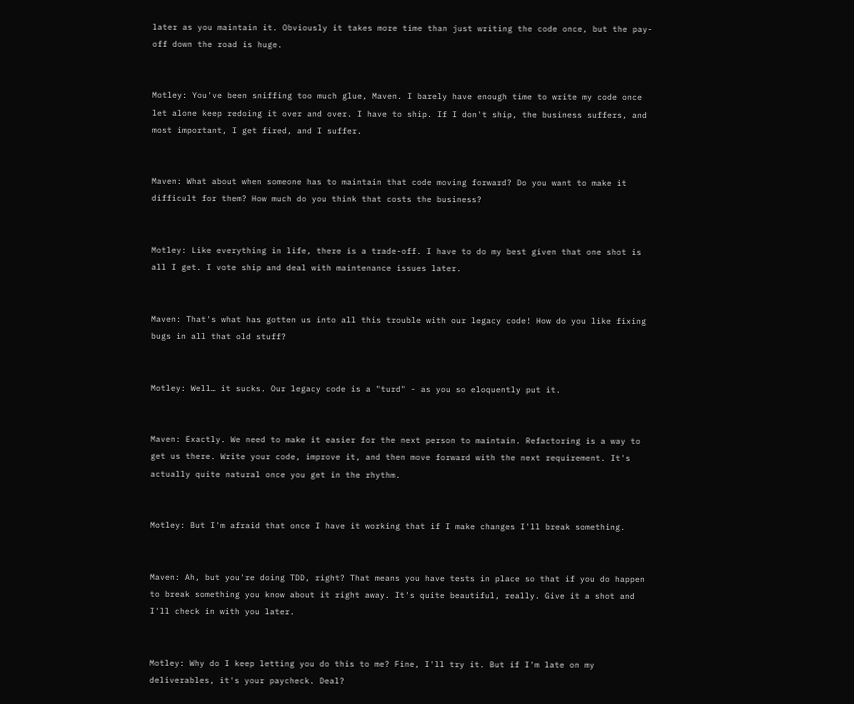later as you maintain it. Obviously it takes more time than just writing the code once, but the pay-off down the road is huge.


Motley: You've been sniffing too much glue, Maven. I barely have enough time to write my code once let alone keep redoing it over and over. I have to ship. If I don't ship, the business suffers, and most important, I get fired, and I suffer.


Maven: What about when someone has to maintain that code moving forward? Do you want to make it difficult for them? How much do you think that costs the business?


Motley: Like everything in life, there is a trade-off. I have to do my best given that one shot is all I get. I vote ship and deal with maintenance issues later.


Maven: That's what has gotten us into all this trouble with our legacy code! How do you like fixing bugs in all that old stuff?


Motley: Well… it sucks. Our legacy code is a "turd" - as you so eloquently put it.


Maven: Exactly. We need to make it easier for the next person to maintain. Refactoring is a way to get us there. Write your code, improve it, and then move forward with the next requirement. It's actually quite natural once you get in the rhythm.


Motley: But I'm afraid that once I have it working that if I make changes I'll break something.


Maven: Ah, but you're doing TDD, right? That means you have tests in place so that if you do happen to break something you know about it right away. It's quite beautiful, really. Give it a shot and I'll check in with you later.


Motley: Why do I keep letting you do this to me? Fine, I'll try it. But if I'm late on my deliverables, it's your paycheck. Deal?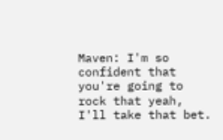Maven: I'm so confident that you're going to rock that yeah, I'll take that bet.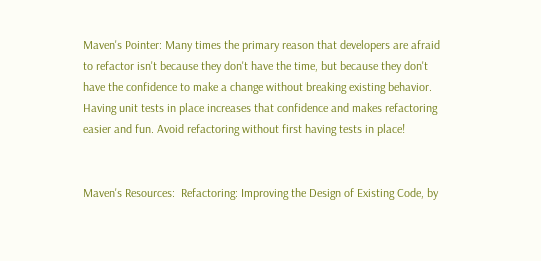Maven's Pointer: Many times the primary reason that developers are afraid to refactor isn't because they don't have the time, but because they don't have the confidence to make a change without breaking existing behavior. Having unit tests in place increases that confidence and makes refactoring easier and fun. Avoid refactoring without first having tests in place!


Maven's Resources:  Refactoring: Improving the Design of Existing Code, by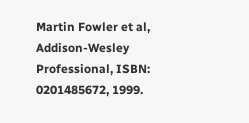Martin Fowler et al, Addison-Wesley Professional, ISBN: 0201485672, 1999.